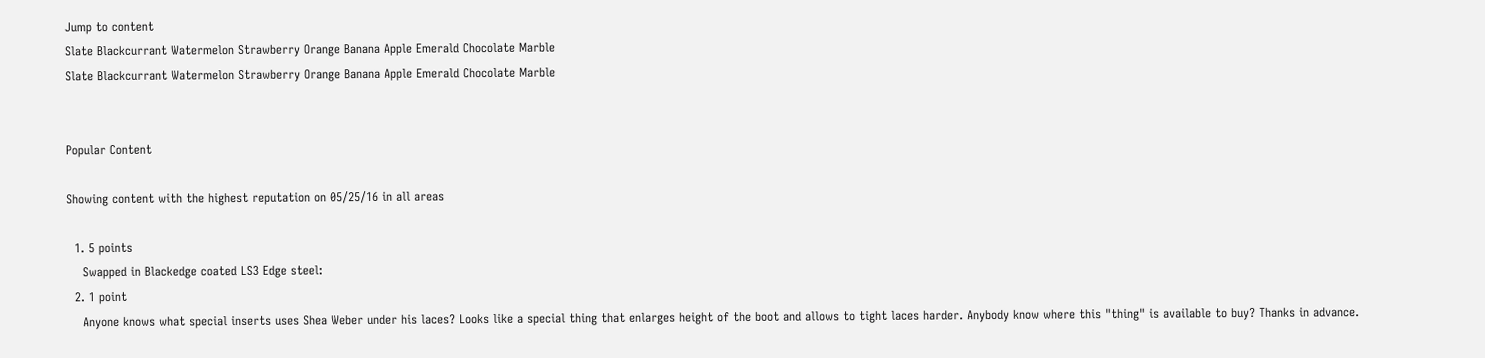Jump to content
Slate Blackcurrant Watermelon Strawberry Orange Banana Apple Emerald Chocolate Marble
Slate Blackcurrant Watermelon Strawberry Orange Banana Apple Emerald Chocolate Marble


Popular Content

Showing content with the highest reputation on 05/25/16 in all areas

  1. 5 points
    Swapped in Blackedge coated LS3 Edge steel:
  2. 1 point
    Anyone knows what special inserts uses Shea Weber under his laces? Looks like a special thing that enlarges height of the boot and allows to tight laces harder. Anybody know where this "thing" is available to buy? Thanks in advance.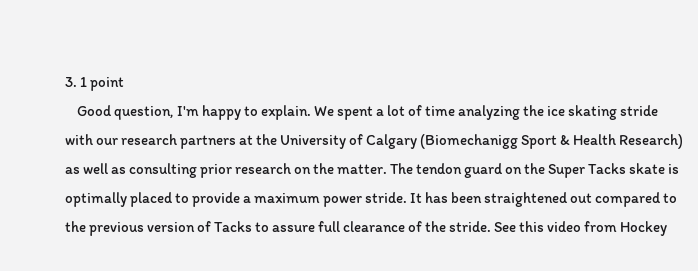3. 1 point
    Good question, I'm happy to explain. We spent a lot of time analyzing the ice skating stride with our research partners at the University of Calgary (Biomechanigg Sport & Health Research) as well as consulting prior research on the matter. The tendon guard on the Super Tacks skate is optimally placed to provide a maximum power stride. It has been straightened out compared to the previous version of Tacks to assure full clearance of the stride. See this video from Hockey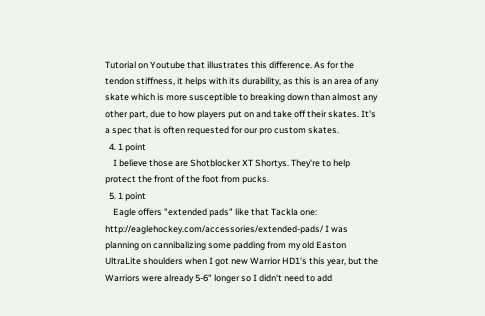Tutorial on Youtube that illustrates this difference. As for the tendon stiffness, it helps with its durability, as this is an area of any skate which is more susceptible to breaking down than almost any other part, due to how players put on and take off their skates. It's a spec that is often requested for our pro custom skates.
  4. 1 point
    I believe those are Shotblocker XT Shortys. They're to help protect the front of the foot from pucks.
  5. 1 point
    Eagle offers "extended pads" like that Tackla one: http://eaglehockey.com/accessories/extended-pads/ I was planning on cannibalizing some padding from my old Easton UltraLite shoulders when I got new Warrior HD1's this year, but the Warriors were already 5-6" longer so I didn't need to add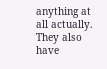anything at all actually. They also have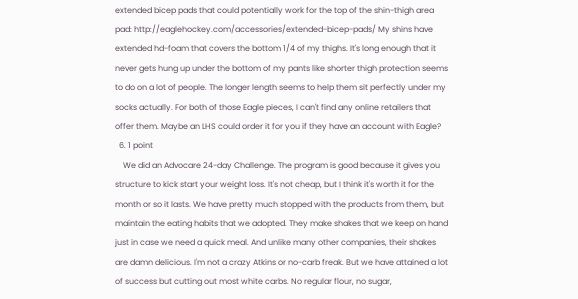extended bicep pads that could potentially work for the top of the shin-thigh area pad: http://eaglehockey.com/accessories/extended-bicep-pads/ My shins have extended hd-foam that covers the bottom 1/4 of my thighs. It's long enough that it never gets hung up under the bottom of my pants like shorter thigh protection seems to do on a lot of people. The longer length seems to help them sit perfectly under my socks actually. For both of those Eagle pieces, I can't find any online retailers that offer them. Maybe an LHS could order it for you if they have an account with Eagle?
  6. 1 point
    We did an Advocare 24-day Challenge. The program is good because it gives you structure to kick start your weight loss. It's not cheap, but I think it's worth it for the month or so it lasts. We have pretty much stopped with the products from them, but maintain the eating habits that we adopted. They make shakes that we keep on hand just in case we need a quick meal. And unlike many other companies, their shakes are damn delicious. I'm not a crazy Atkins or no-carb freak. But we have attained a lot of success but cutting out most white carbs. No regular flour, no sugar,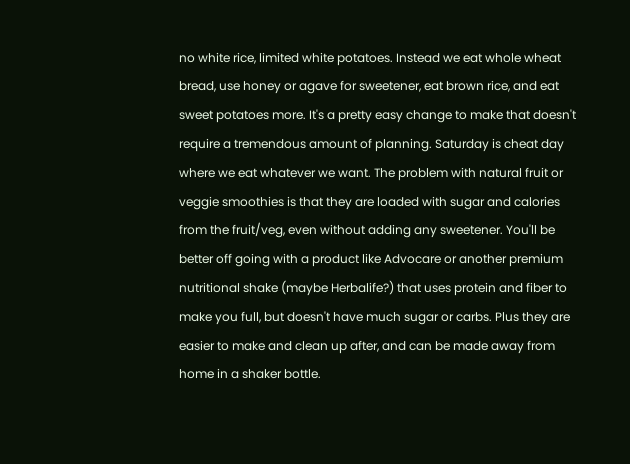no white rice, limited white potatoes. Instead we eat whole wheat bread, use honey or agave for sweetener, eat brown rice, and eat sweet potatoes more. It's a pretty easy change to make that doesn't require a tremendous amount of planning. Saturday is cheat day where we eat whatever we want. The problem with natural fruit or veggie smoothies is that they are loaded with sugar and calories from the fruit/veg, even without adding any sweetener. You'll be better off going with a product like Advocare or another premium nutritional shake (maybe Herbalife?) that uses protein and fiber to make you full, but doesn't have much sugar or carbs. Plus they are easier to make and clean up after, and can be made away from home in a shaker bottle.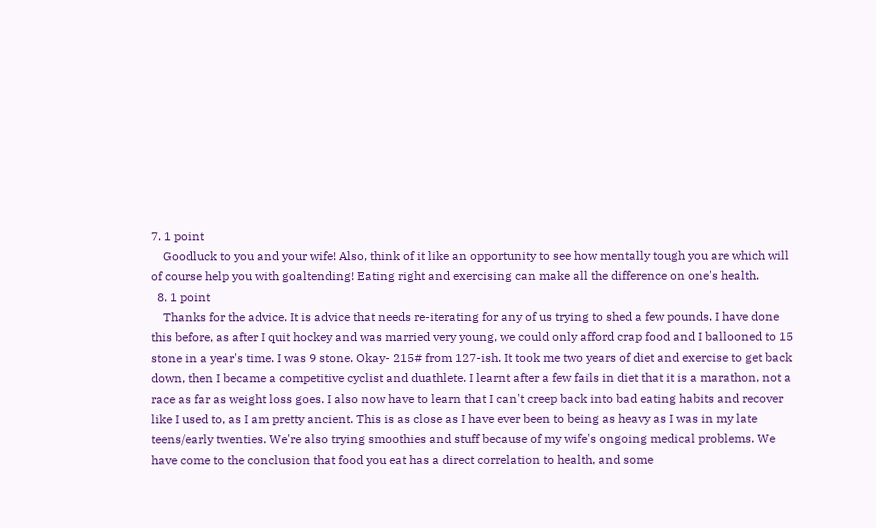7. 1 point
    Goodluck to you and your wife! Also, think of it like an opportunity to see how mentally tough you are which will of course help you with goaltending! Eating right and exercising can make all the difference on one's health.
  8. 1 point
    Thanks for the advice. It is advice that needs re-iterating for any of us trying to shed a few pounds. I have done this before, as after I quit hockey and was married very young, we could only afford crap food and I ballooned to 15 stone in a year's time. I was 9 stone. Okay- 215# from 127-ish. It took me two years of diet and exercise to get back down, then I became a competitive cyclist and duathlete. I learnt after a few fails in diet that it is a marathon, not a race as far as weight loss goes. I also now have to learn that I can't creep back into bad eating habits and recover like I used to, as I am pretty ancient. This is as close as I have ever been to being as heavy as I was in my late teens/early twenties. We're also trying smoothies and stuff because of my wife's ongoing medical problems. We have come to the conclusion that food you eat has a direct correlation to health, and some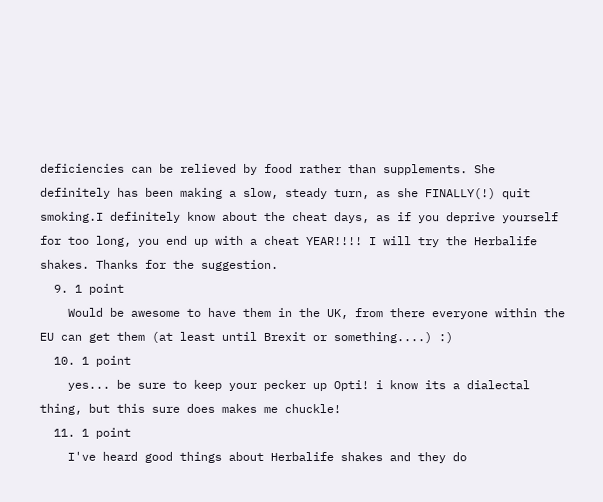deficiencies can be relieved by food rather than supplements. She definitely has been making a slow, steady turn, as she FINALLY(!) quit smoking.I definitely know about the cheat days, as if you deprive yourself for too long, you end up with a cheat YEAR!!!! I will try the Herbalife shakes. Thanks for the suggestion.
  9. 1 point
    Would be awesome to have them in the UK, from there everyone within the EU can get them (at least until Brexit or something....) :)
  10. 1 point
    yes... be sure to keep your pecker up Opti! i know its a dialectal thing, but this sure does makes me chuckle!
  11. 1 point
    I've heard good things about Herbalife shakes and they do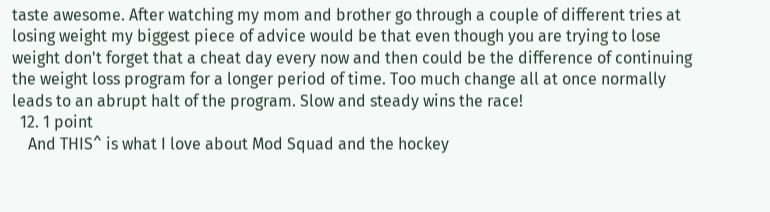taste awesome. After watching my mom and brother go through a couple of different tries at losing weight my biggest piece of advice would be that even though you are trying to lose weight don't forget that a cheat day every now and then could be the difference of continuing the weight loss program for a longer period of time. Too much change all at once normally leads to an abrupt halt of the program. Slow and steady wins the race!
  12. 1 point
    And THIS^ is what I love about Mod Squad and the hockey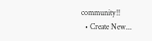community!!
  • Create New...